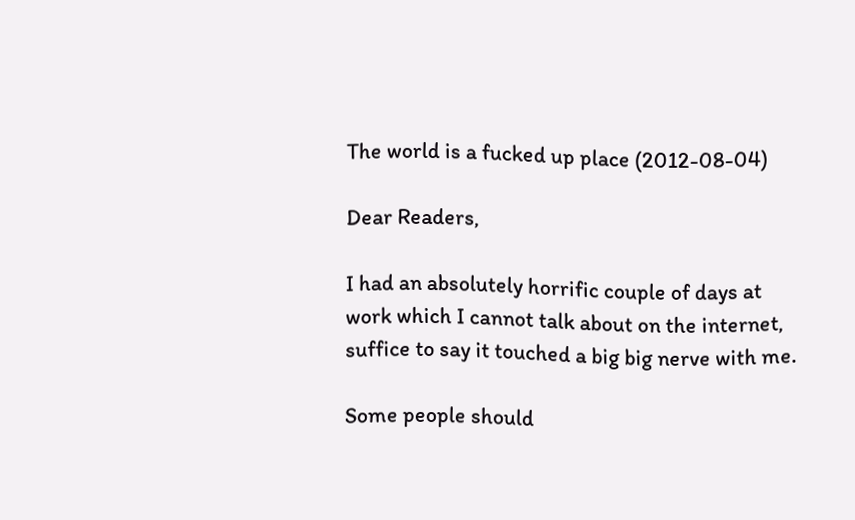The world is a fucked up place (2012-08-04)

Dear Readers,

I had an absolutely horrific couple of days at work which I cannot talk about on the internet, suffice to say it touched a big big nerve with me.

Some people should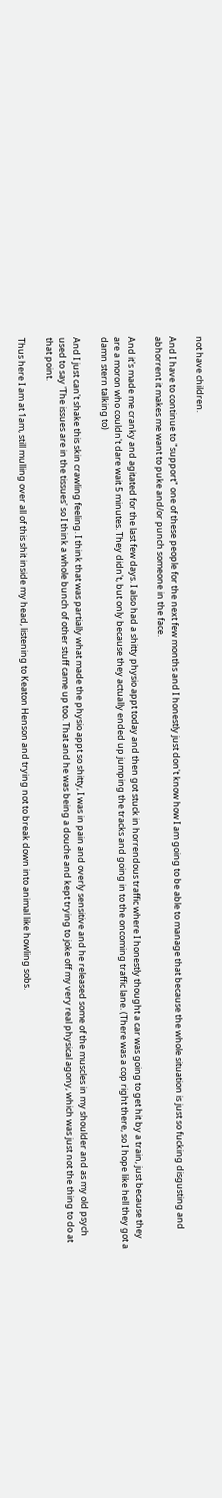not have children.

And I have to continue to "support" one of these people for the next few months and I honestly just don't know how I am going to be able to manage that because the whole situation is just so fucking disgusting and abhorrent it makes me want to puke and/or punch someone in the face.

And it's made me cranky and agitated for the last few days. I also had a shitty physio appt today and then got stuck in horrendous traffic where I honestly thought a car was going to get hit by a train, just because they are a moron who couldn't dare wait 5 minutes. They didn't, but only because they actually ended up jumping the tracks and going in to the oncoming traffic lane. (There was a cop right there, so I hope like hell they got a damn stern talking to)

And I just can't shake this skin crawling feeling. I think that was partially what made the physio appt so shitty, I was in pain and overly sensitive and he released some of the muscles in my shoulder and as my old psych used to say 'The issues are in the tissues' so I think a whole bunch of other stuff came up too. That and he was being a douche and kept trying to joke off my very real physical agony, which was just not the thing to do at that point.

Thus here I am at 1am, still mulling over all of this shit inside my head, listening to Keaton Henson and trying not to break down into animal like howling sobs.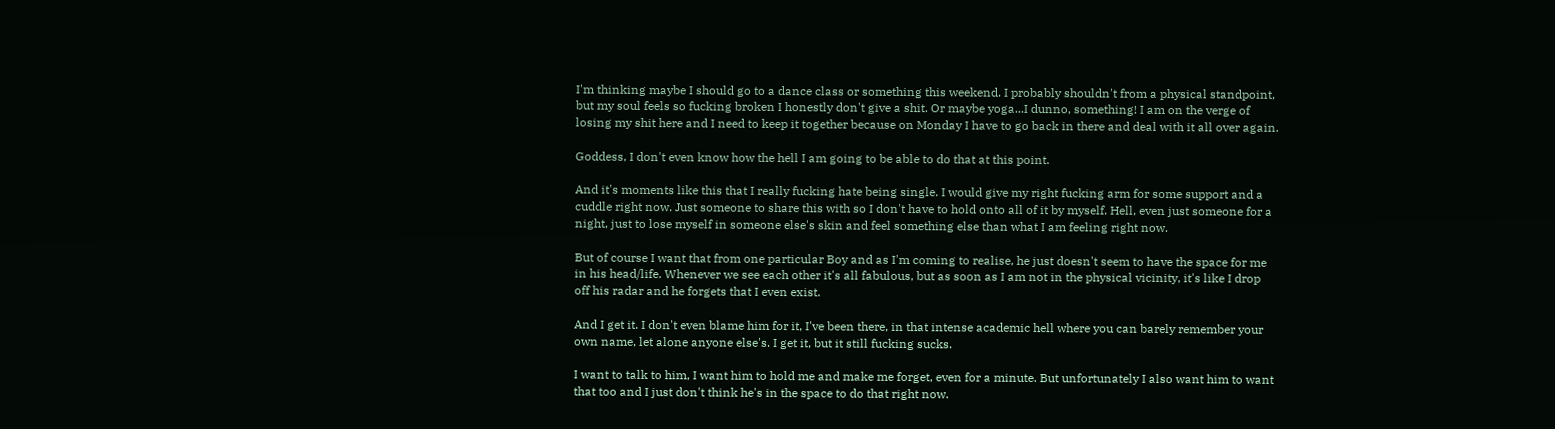I'm thinking maybe I should go to a dance class or something this weekend. I probably shouldn't from a physical standpoint, but my soul feels so fucking broken I honestly don't give a shit. Or maybe yoga...I dunno, something! I am on the verge of losing my shit here and I need to keep it together because on Monday I have to go back in there and deal with it all over again.

Goddess, I don't even know how the hell I am going to be able to do that at this point.

And it's moments like this that I really fucking hate being single. I would give my right fucking arm for some support and a cuddle right now. Just someone to share this with so I don't have to hold onto all of it by myself. Hell, even just someone for a night, just to lose myself in someone else's skin and feel something else than what I am feeling right now.

But of course I want that from one particular Boy and as I'm coming to realise, he just doesn't seem to have the space for me in his head/life. Whenever we see each other it's all fabulous, but as soon as I am not in the physical vicinity, it's like I drop off his radar and he forgets that I even exist.

And I get it. I don't even blame him for it, I've been there, in that intense academic hell where you can barely remember your own name, let alone anyone else's. I get it, but it still fucking sucks.

I want to talk to him, I want him to hold me and make me forget, even for a minute. But unfortunately I also want him to want that too and I just don't think he's in the space to do that right now.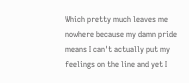Which pretty much leaves me nowhere because my damn pride means I can't actually put my feelings on the line and yet I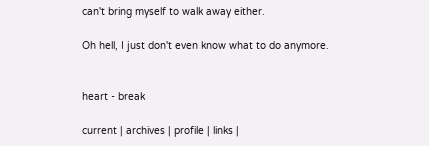can't bring myself to walk away either.

Oh hell, I just don't even know what to do anymore.


heart - break

current | archives | profile | links |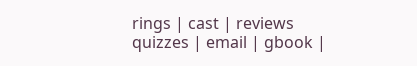rings | cast | reviews
quizzes | email | gbook |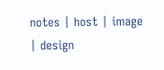notes | host | image | design